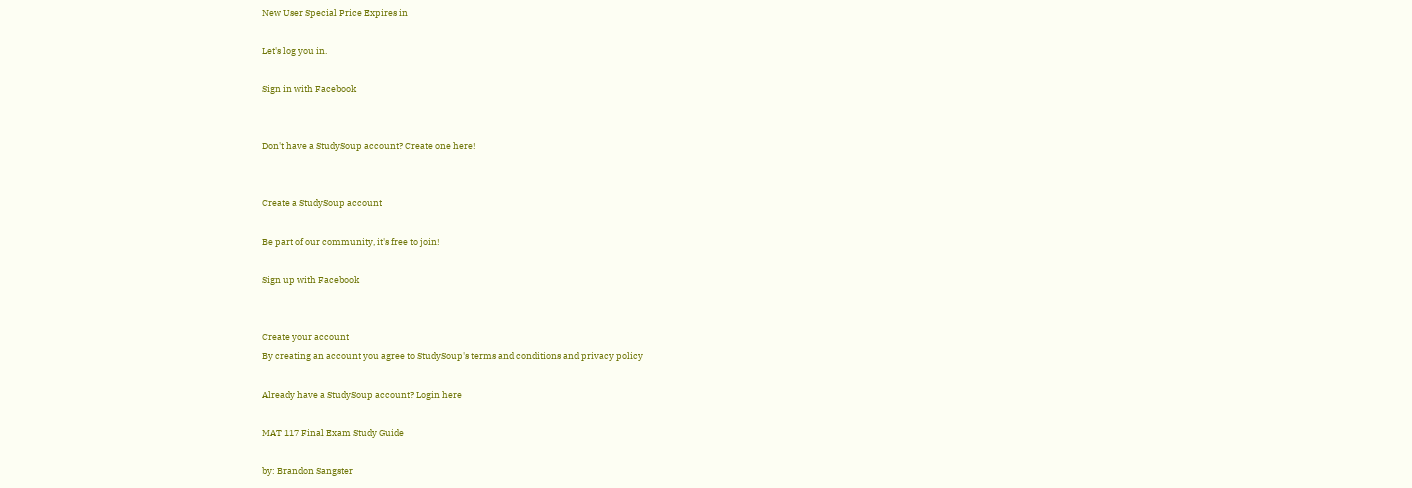New User Special Price Expires in

Let's log you in.

Sign in with Facebook


Don't have a StudySoup account? Create one here!


Create a StudySoup account

Be part of our community, it's free to join!

Sign up with Facebook


Create your account
By creating an account you agree to StudySoup's terms and conditions and privacy policy

Already have a StudySoup account? Login here

MAT 117 Final Exam Study Guide

by: Brandon Sangster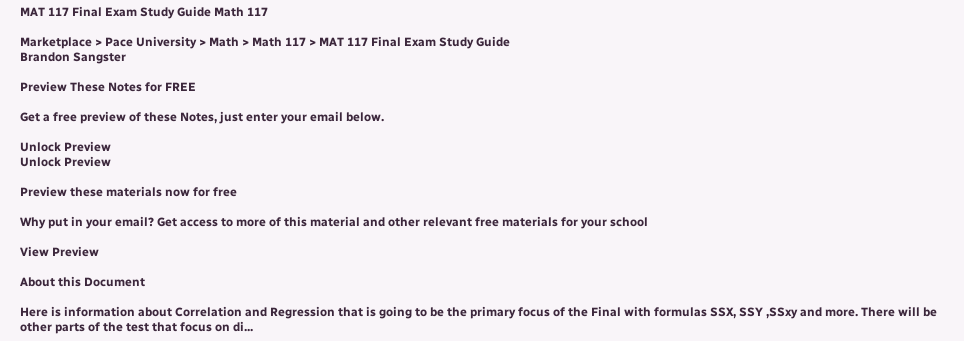MAT 117 Final Exam Study Guide Math 117

Marketplace > Pace University > Math > Math 117 > MAT 117 Final Exam Study Guide
Brandon Sangster

Preview These Notes for FREE

Get a free preview of these Notes, just enter your email below.

Unlock Preview
Unlock Preview

Preview these materials now for free

Why put in your email? Get access to more of this material and other relevant free materials for your school

View Preview

About this Document

Here is information about Correlation and Regression that is going to be the primary focus of the Final with formulas SSX, SSY ,SSxy and more. There will be other parts of the test that focus on di...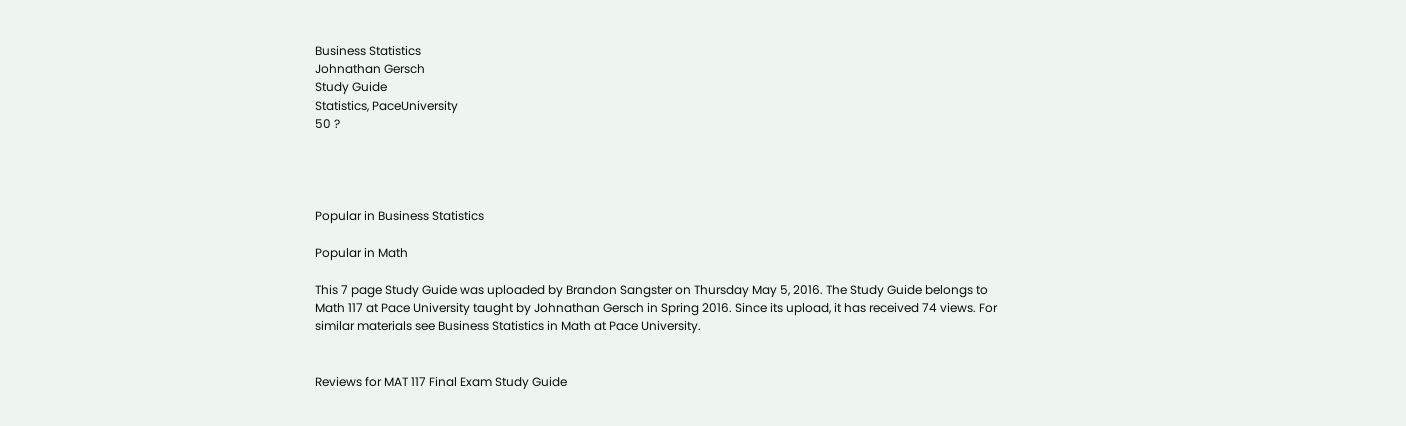Business Statistics
Johnathan Gersch
Study Guide
Statistics, PaceUniversity
50 ?




Popular in Business Statistics

Popular in Math

This 7 page Study Guide was uploaded by Brandon Sangster on Thursday May 5, 2016. The Study Guide belongs to Math 117 at Pace University taught by Johnathan Gersch in Spring 2016. Since its upload, it has received 74 views. For similar materials see Business Statistics in Math at Pace University.


Reviews for MAT 117 Final Exam Study Guide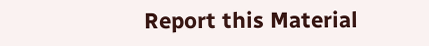Report this Material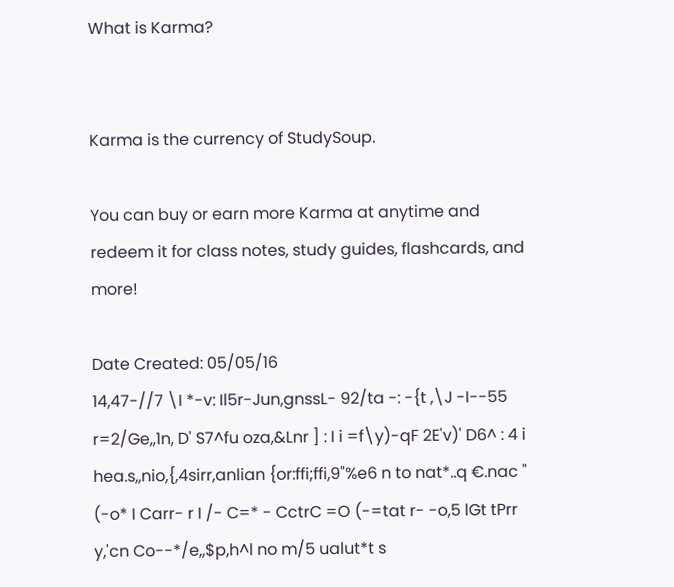What is Karma?


Karma is the currency of StudySoup.

You can buy or earn more Karma at anytime and redeem it for class notes, study guides, flashcards, and more!

Date Created: 05/05/16
14,47-//7 \I *-v: Il5r-Jun,gnssL- 92/ta -: -{t ,\J -I--55 r=2/Ge,,1n, D' S7^fu oza,&Lnr ] : I i =f\y)-qF 2E'v)' D6^ : 4 i hea.s,,nio,{,4sirr,anlian {or:ffi;ffi,9"%e6 n to nat*..q €.nac " (-o* I Carr- r I /- C=* - CctrC =O (-=tat r- -o,5 lGt tPrr y,'cn Co--*/e,,$p,h^l no m/5 ualut*t s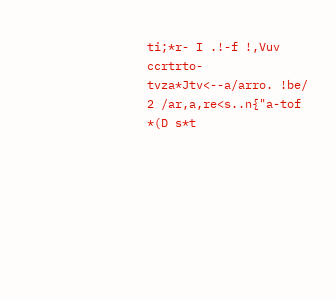ti;*r- I .!-f !,Vuv ccrtrto-tvza*Jtv<--a/arro. !be/ 2 /ar,a,re<s..n{"a-tof *(D s*t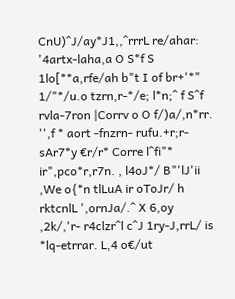CnU)^J/ay*J1,,^rrrL re/ahar: '4artx-laha,a O S*f S 1lo[**a,rfe/ah b"t I of br+'*" 1/"*/u.o tzrn,r-*/e; l*n;^ f S^f rvla-7ron |Corrv o O f/)a/,n*rr. '',f * aort -fnzrn- rufu.+r;r-sAr7*y €r/r* Corre l^fi"* ir",pco*r,r7n. , l4oJ*/ B"'lJ'ii ,We o{*n tlLuA ir oToJr/ h rktcnlL ',ornJa/.^ X 6,oy ,2k/,'r- r4clzr^l c^J 1ry-J,rrL/ is *lq-etrrar. L,4 o€/ut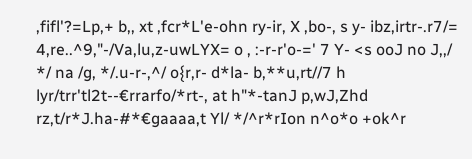,fifl'?=Lp,+ b,, xt ,fcr*L'e-ohn ry-ir, X ,bo-, s y- ibz,irtr-.r7/= 4,re..^9,"-/Va,lu,z-uwLYX= o , :-r-r'o-=' 7 Y- <s ooJ no J,,/ */ na /g, */.u-r-,^/ o{r,r- d*la- b,**u,rt//7 h lyr/trr'tl2t--€rrarfo/*rt-, at h"*-tanJ p,wJ,Zhd rz,t/r*J.ha-#*€gaaaa,t Yl/ */^r*rIon n^o*o +ok^r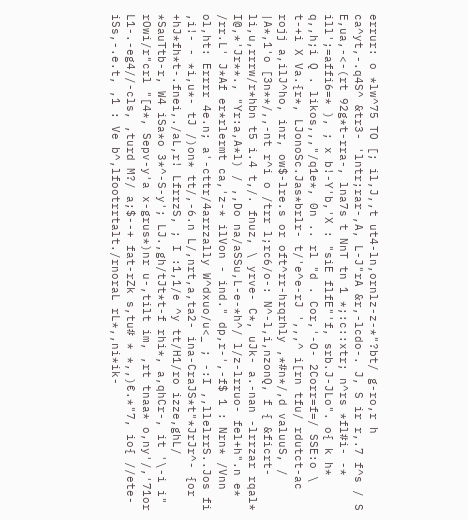errur: o *lw^75 TO [; il,J,,t ut4-ln,ornlz-z-*"?bt/ g-ro,r h ca^yt,-.q4S^ &tr3- 'lntr;rar-,A, L-J"rA &r,-lcdo-. J, S ir r,.7 f^s / S E,ua,-<-(rt 92g*t-rra-, lna7s t NnT tn 1 *;:c::xtr; n^rs *fl#i- -* ill';=affi6=* ), ; x b!-Y'b,'X : "siE flfE"'f, srb.J-JLo". o{ k h* q,,h;i Q . likos,,,"/q1e*, 0n .. rl "d . Cor,'-O- 2Corr=f=/ SSE:o \ t-+i X Va.{r*, LJonoSc.Jas*brlr- t/'e^e-rJ ',,,^ i[rn tfu/ rdutct-ac rojj a,ilJ^ho, inr, ow$-lre.s or oft^rr-hrqrhly ,*#n*/,d valuuS, / |A*,1'o [3n**/,,-nt r^i o /trr l;rc6/o-: N^-l,i,nzonQ, f { &ficrt-li,u,rrrw/r*hbn t5 i.4 t,/. fnuz, \ yrve- C*, uJk- a.-nan -lrrzar rqal* I@,*'Jr**., "Yr:a,A*l) / ,,Do na/aSSu,L-e-*h^/ l/z-lrruo- fel+h".n e* /rr.L' J*Af er*rlermt ca,'z-* ilVon - ind." dp,r-',-f$ 1 : Nrn* /Vnn ol,ht: Errrr 4e.n; a'-cttr/4arrzally W^dxuo/u<_ ; -:I ,,llelrrS..Jos fi ,i!- - *i,u*- tJ /)on* tt/,-6.n L/,nrt,a,ta2- ina-CraJS*t"*JrJr^- {or +hJ*fh*t-.fnei,./aL,r! LfrrzS, ; I :1,1/e ^y tt/H1/ro izze,ghL/ *SauTtb-r, W4 iSa*o 3*^-S-y'; LJ.,gh/tJt*t-f rhi*, a,qhCr-, it '\-i i" rOwi/r"crl "[4*, Sepv-y'a x-grus*)nr u-,tilt im, ,rt tnaa* o,ny'/,'71or L1-.-eg4//-cls, ,turd M?/ a;$--+ fat-rZk s,tu# * *,,)€.*"7, io{ //ete- iSs,-.e.t, ,1 : Ve b^,lfootrrtalt./rnoraL rL*,,ni*ik-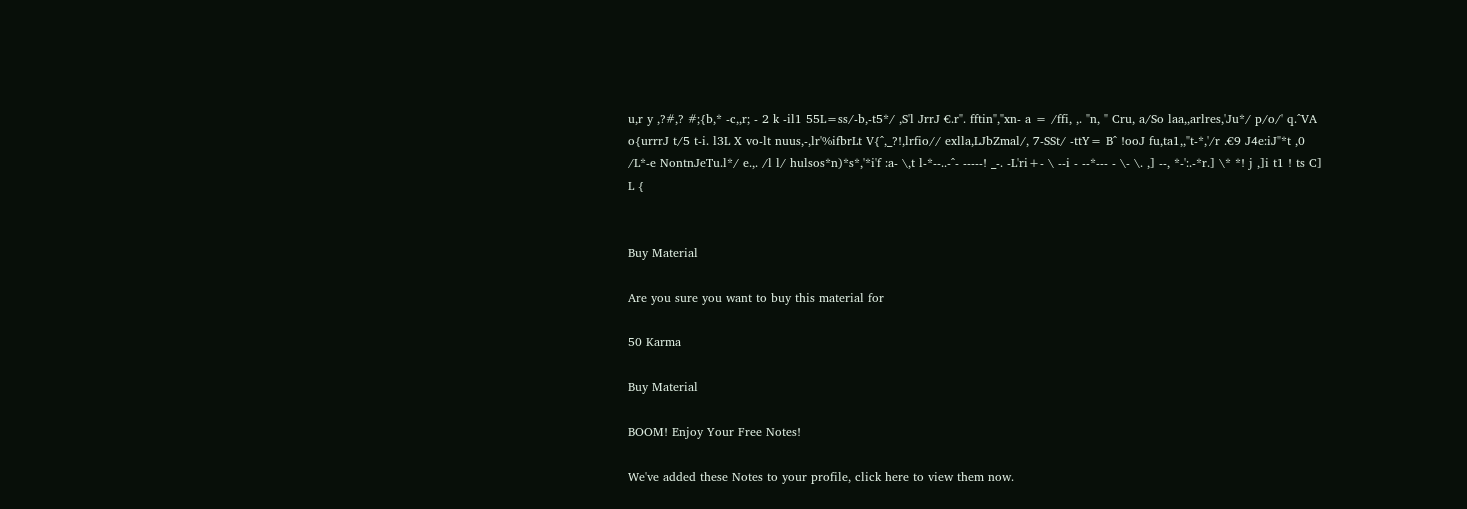u,r y ,?#,? #;{b,* -c,,r; - 2 k -il1 55L=ss/-b,-t5*/ ,S'l JrrJ €.r". fftin","xn- a = /ffi, ,. "n, " Cru, a/So laa,,arlres,'Ju*/ p/o/' q.^VA o{urrrJ t/5 t-i. l3L X vo-lt nuus,-,lr'%ifbrLt V{^,_?!,lrfio// exlla,LJbZmal/, 7-SSt/ -ttY= B^ !ooJ fu,ta1,,"t-*,'/r .€9 J4e:iJ"*t ,0 /L*-e NontnJeTu.l*/ e.,. /l l/ hulsos*n)*s*,'*i'f :a- \,t l-*--..-^- -----! _-. -L'ri+- \ --i - --*--- - \- \. ,] --, *-':.-*r.] \* *! j ,]i t1 ! ts C] L {


Buy Material

Are you sure you want to buy this material for

50 Karma

Buy Material

BOOM! Enjoy Your Free Notes!

We've added these Notes to your profile, click here to view them now.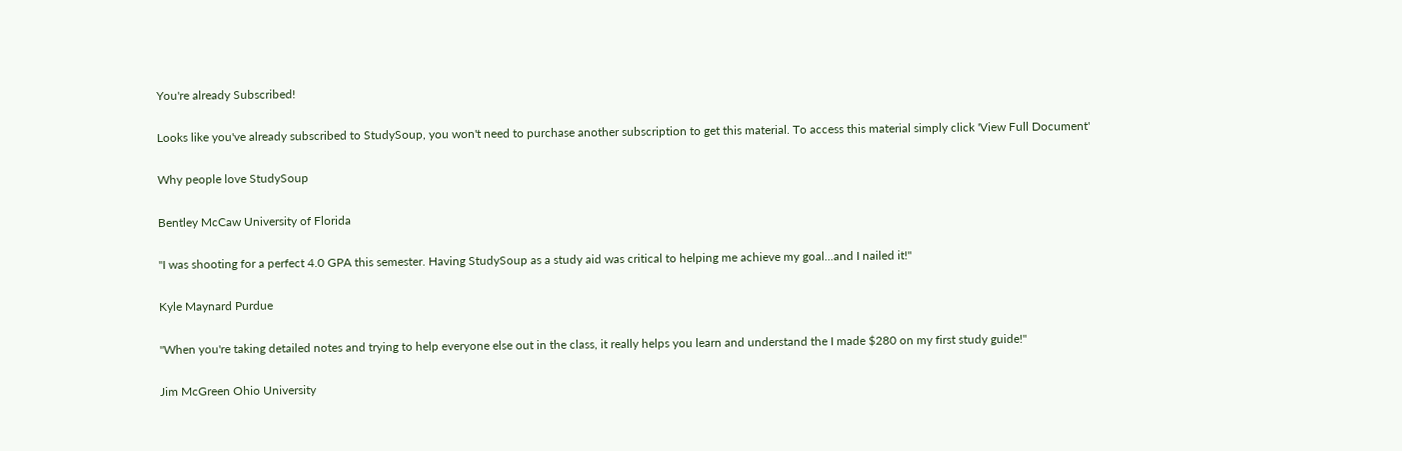You're already Subscribed!

Looks like you've already subscribed to StudySoup, you won't need to purchase another subscription to get this material. To access this material simply click 'View Full Document'

Why people love StudySoup

Bentley McCaw University of Florida

"I was shooting for a perfect 4.0 GPA this semester. Having StudySoup as a study aid was critical to helping me achieve my goal...and I nailed it!"

Kyle Maynard Purdue

"When you're taking detailed notes and trying to help everyone else out in the class, it really helps you learn and understand the I made $280 on my first study guide!"

Jim McGreen Ohio University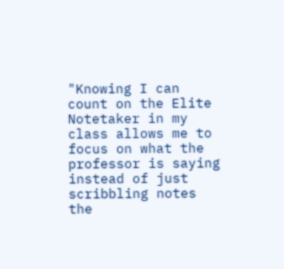"Knowing I can count on the Elite Notetaker in my class allows me to focus on what the professor is saying instead of just scribbling notes the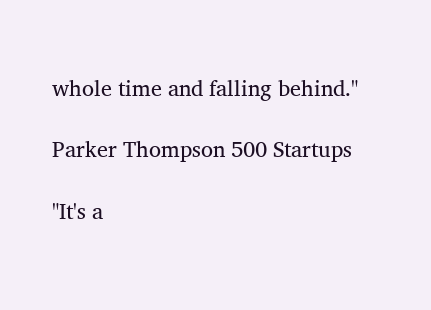whole time and falling behind."

Parker Thompson 500 Startups

"It's a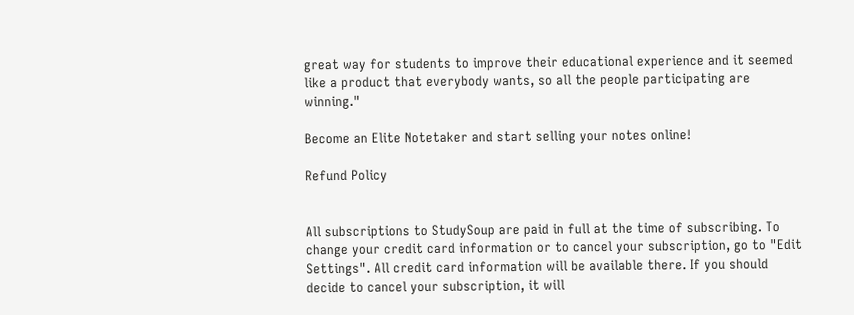great way for students to improve their educational experience and it seemed like a product that everybody wants, so all the people participating are winning."

Become an Elite Notetaker and start selling your notes online!

Refund Policy


All subscriptions to StudySoup are paid in full at the time of subscribing. To change your credit card information or to cancel your subscription, go to "Edit Settings". All credit card information will be available there. If you should decide to cancel your subscription, it will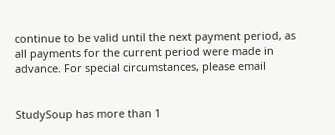continue to be valid until the next payment period, as all payments for the current period were made in advance. For special circumstances, please email


StudySoup has more than 1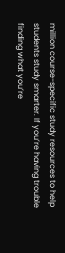million course-specific study resources to help students study smarter. If you’re having trouble finding what you’re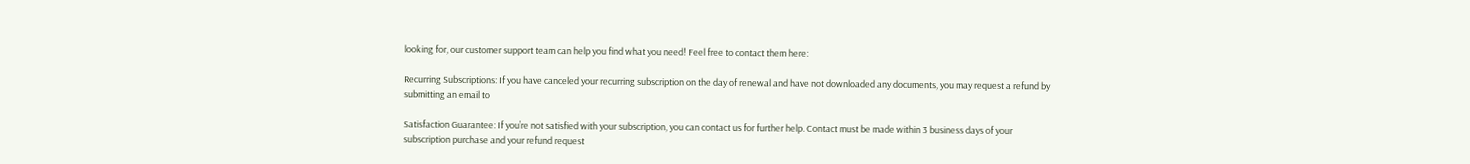looking for, our customer support team can help you find what you need! Feel free to contact them here:

Recurring Subscriptions: If you have canceled your recurring subscription on the day of renewal and have not downloaded any documents, you may request a refund by submitting an email to

Satisfaction Guarantee: If you’re not satisfied with your subscription, you can contact us for further help. Contact must be made within 3 business days of your subscription purchase and your refund request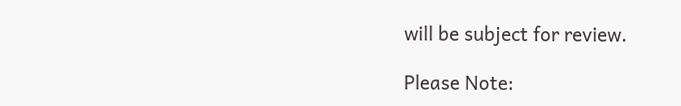will be subject for review.

Please Note: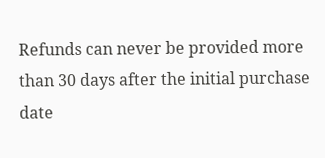Refunds can never be provided more than 30 days after the initial purchase date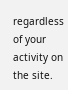regardless of your activity on the site.